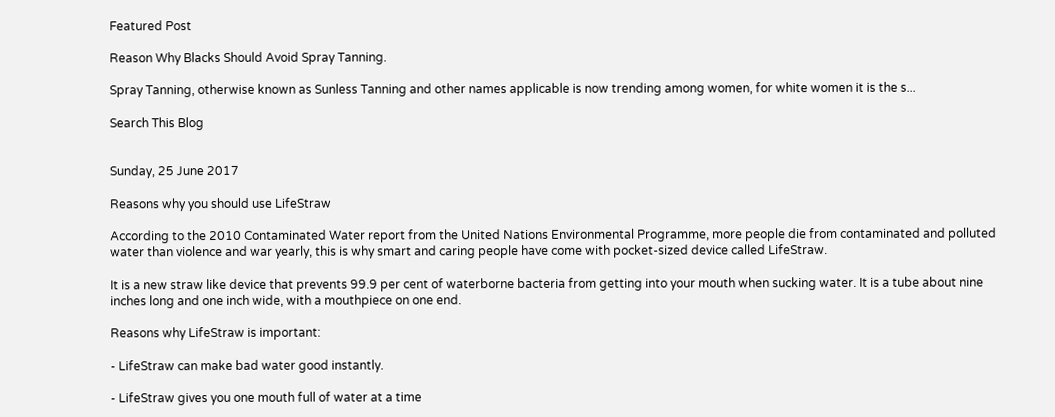Featured Post

Reason Why Blacks Should Avoid Spray Tanning.

Spray Tanning, otherwise known as Sunless Tanning and other names applicable is now trending among women, for white women it is the s...

Search This Blog


Sunday, 25 June 2017

Reasons why you should use LifeStraw

According to the 2010 Contaminated Water report from the United Nations Environmental Programme, more people die from contaminated and polluted water than violence and war yearly, this is why smart and caring people have come with pocket-sized device called LifeStraw.

It is a new straw like device that prevents 99.9 per cent of waterborne bacteria from getting into your mouth when sucking water. It is a tube about nine inches long and one inch wide, with a mouthpiece on one end.

Reasons why LifeStraw is important:

- LifeStraw can make bad water good instantly.

- LifeStraw gives you one mouth full of water at a time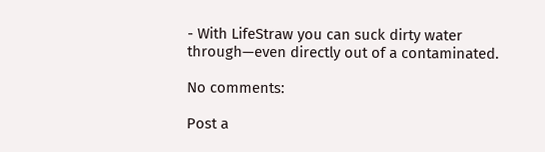- With LifeStraw you can suck dirty water through—even directly out of a contaminated.

No comments:

Post a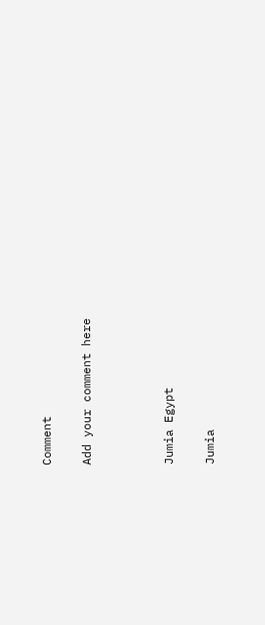Comment

Add your comment here



Jumia Egypt

Jumia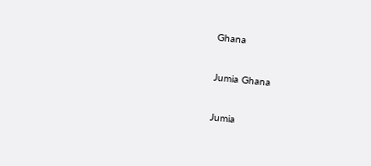Ghana

Jumia Ghana

Jumia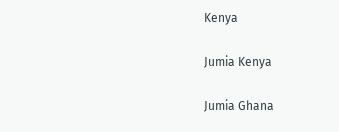Kenya

Jumia Kenya

Jumia Ghana